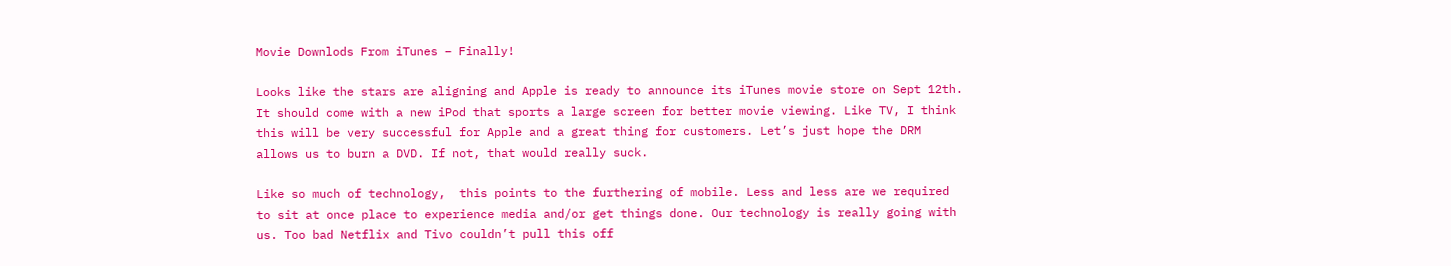Movie Downlods From iTunes – Finally!

Looks like the stars are aligning and Apple is ready to announce its iTunes movie store on Sept 12th. It should come with a new iPod that sports a large screen for better movie viewing. Like TV, I think this will be very successful for Apple and a great thing for customers. Let’s just hope the DRM allows us to burn a DVD. If not, that would really suck.

Like so much of technology,  this points to the furthering of mobile. Less and less are we required to sit at once place to experience media and/or get things done. Our technology is really going with us. Too bad Netflix and Tivo couldn’t pull this off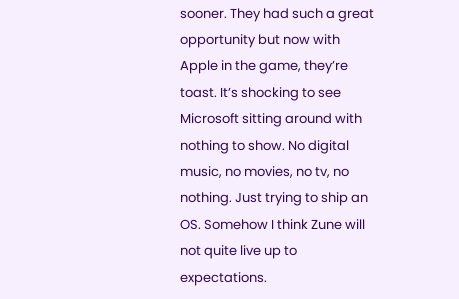sooner. They had such a great opportunity but now with Apple in the game, they’re toast. It’s shocking to see Microsoft sitting around with nothing to show. No digital music, no movies, no tv, no nothing. Just trying to ship an OS. Somehow I think Zune will not quite live up to expectations.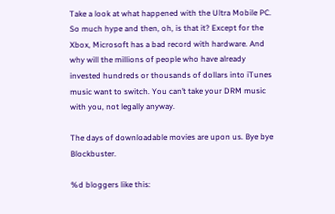Take a look at what happened with the Ultra Mobile PC. So much hype and then, oh, is that it? Except for the Xbox, Microsoft has a bad record with hardware. And why will the millions of people who have already invested hundreds or thousands of dollars into iTunes music want to switch. You can’t take your DRM music with you, not legally anyway.

The days of downloadable movies are upon us. Bye bye Blockbuster.

%d bloggers like this: